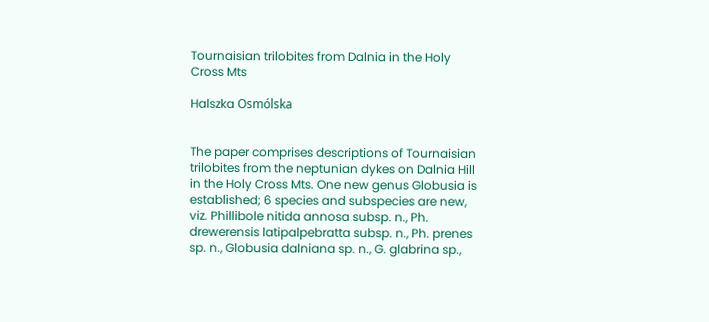Tournaisian trilobites from Dalnia in the Holy Cross Mts

Halszka Osmólska


The paper comprises descriptions of Tournaisian trilobites from the neptunian dykes on Dalnia Hill in the Holy Cross Mts. One new genus Globusia is established; 6 species and subspecies are new, viz. Phillibole nitida annosa subsp. n., Ph. drewerensis latipalpebratta subsp. n., Ph. prenes sp. n., Globusia dalniana sp. n., G. glabrina sp.,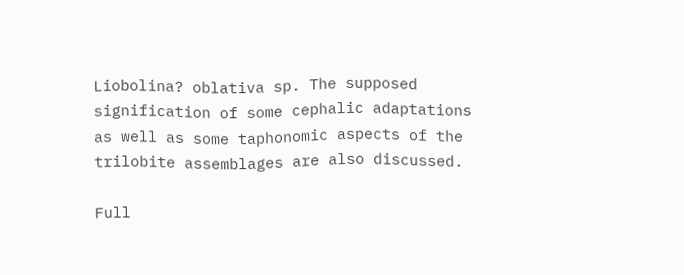Liobolina? oblativa sp. The supposed signification of some cephalic adaptations as well as some taphonomic aspects of the trilobite assemblages are also discussed.

Full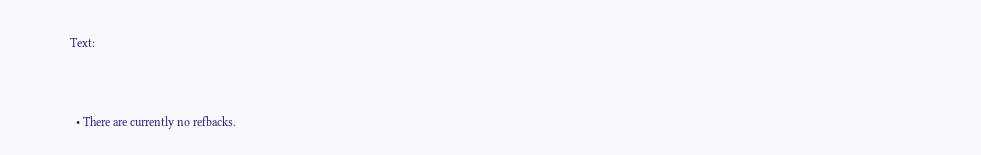Text:



  • There are currently no refbacks.